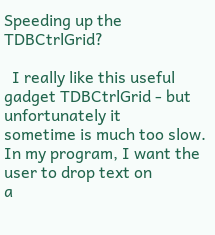Speeding up the TDBCtrlGrid?

  I really like this useful gadget TDBCtrlGrid - but unfortunately it
sometime is much too slow. In my program, I want the user to drop text on
a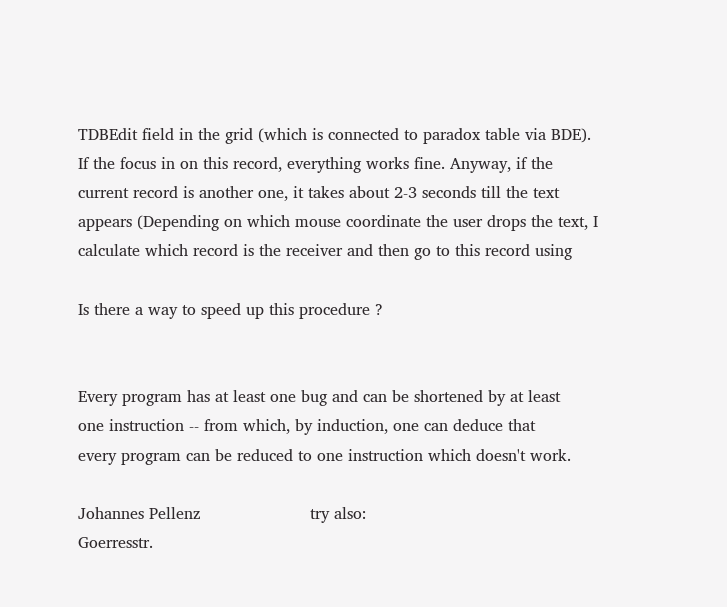TDBEdit field in the grid (which is connected to paradox table via BDE).
If the focus in on this record, everything works fine. Anyway, if the
current record is another one, it takes about 2-3 seconds till the text
appears (Depending on which mouse coordinate the user drops the text, I
calculate which record is the receiver and then go to this record using

Is there a way to speed up this procedure ?


Every program has at least one bug and can be shortened by at least
one instruction -- from which, by induction, one can deduce that
every program can be reduced to one instruction which doesn't work.

Johannes Pellenz                      try also:
Goerresstr.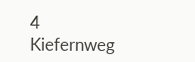4                         Kiefernweg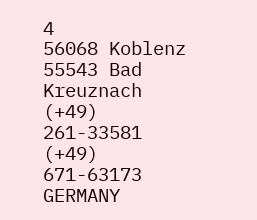4
56068 Koblenz                         55543 Bad Kreuznach
(+49) 261-33581                       (+49) 671-63173
GERMANY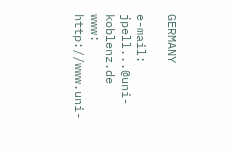GERMANY

e-mail: jpell...@uni-koblenz.de
www:    http://www.uni-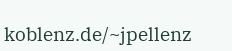koblenz.de/~jpellenz